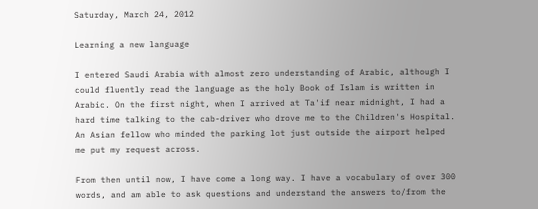Saturday, March 24, 2012

Learning a new language

I entered Saudi Arabia with almost zero understanding of Arabic, although I could fluently read the language as the holy Book of Islam is written in Arabic. On the first night, when I arrived at Ta'if near midnight, I had a hard time talking to the cab-driver who drove me to the Children's Hospital. An Asian fellow who minded the parking lot just outside the airport helped me put my request across.

From then until now, I have come a long way. I have a vocabulary of over 300 words, and am able to ask questions and understand the answers to/from the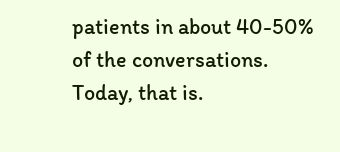patients in about 40-50% of the conversations. Today, that is.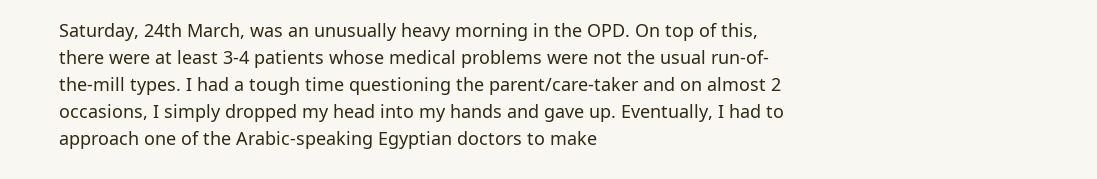Saturday, 24th March, was an unusually heavy morning in the OPD. On top of this, there were at least 3-4 patients whose medical problems were not the usual run-of-the-mill types. I had a tough time questioning the parent/care-taker and on almost 2 occasions, I simply dropped my head into my hands and gave up. Eventually, I had to approach one of the Arabic-speaking Egyptian doctors to make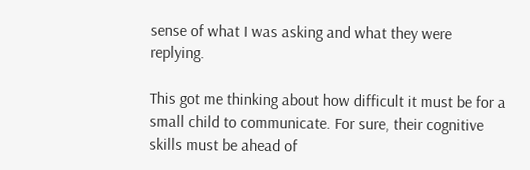sense of what I was asking and what they were replying.

This got me thinking about how difficult it must be for a small child to communicate. For sure, their cognitive skills must be ahead of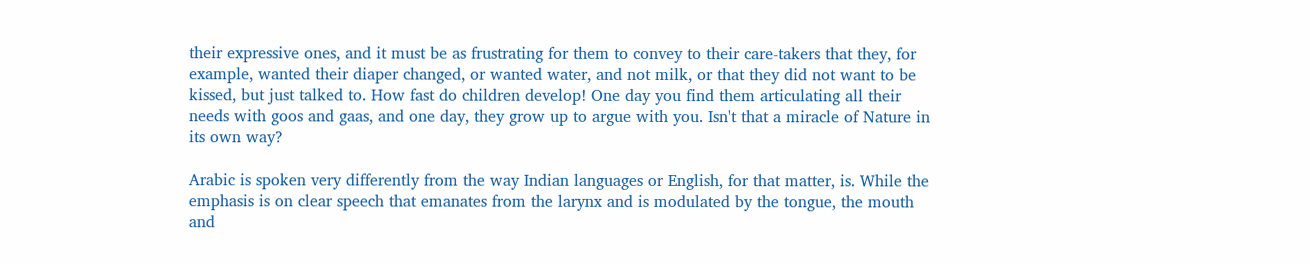their expressive ones, and it must be as frustrating for them to convey to their care-takers that they, for example, wanted their diaper changed, or wanted water, and not milk, or that they did not want to be kissed, but just talked to. How fast do children develop! One day you find them articulating all their needs with goos and gaas, and one day, they grow up to argue with you. Isn't that a miracle of Nature in its own way?

Arabic is spoken very differently from the way Indian languages or English, for that matter, is. While the emphasis is on clear speech that emanates from the larynx and is modulated by the tongue, the mouth and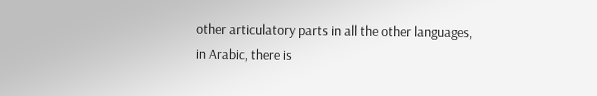other articulatory parts in all the other languages, in Arabic, there is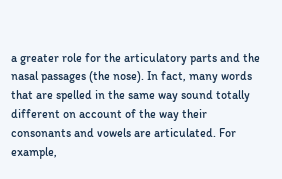a greater role for the articulatory parts and the nasal passages (the nose). In fact, many words that are spelled in the same way sound totally different on account of the way their consonants and vowels are articulated. For example,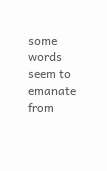some words seem to emanate from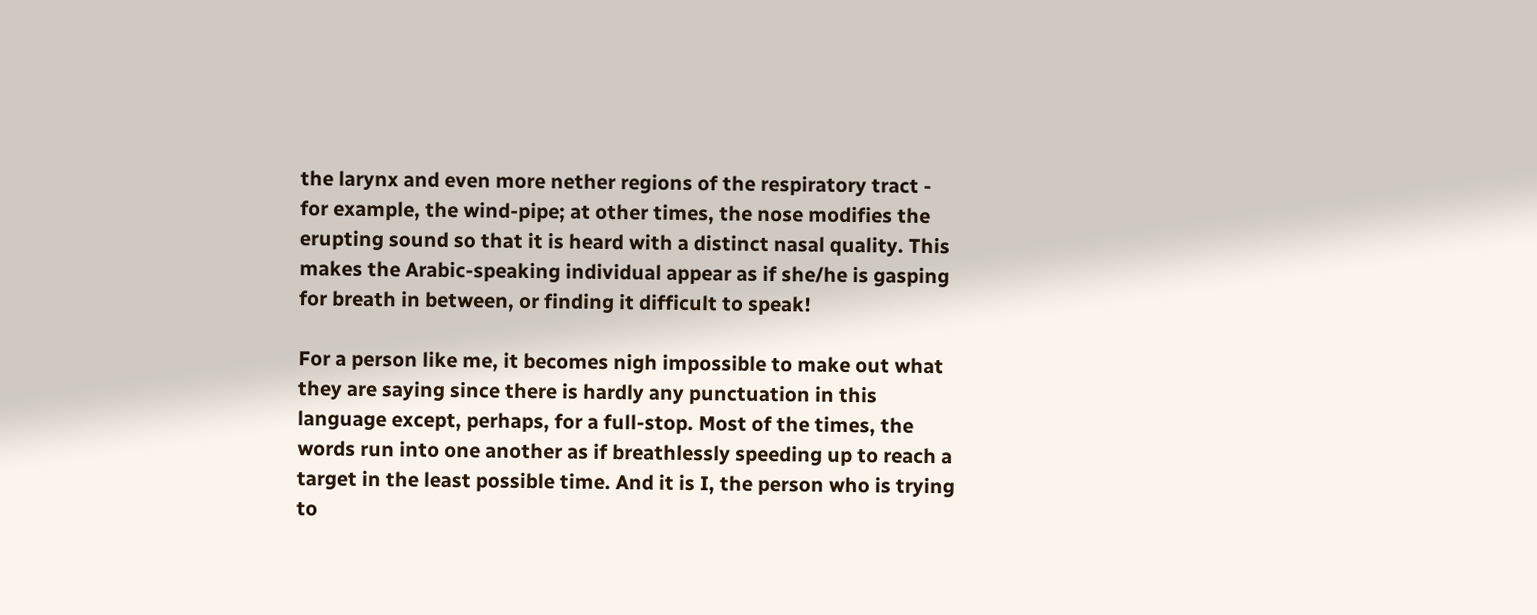the larynx and even more nether regions of the respiratory tract - for example, the wind-pipe; at other times, the nose modifies the erupting sound so that it is heard with a distinct nasal quality. This makes the Arabic-speaking individual appear as if she/he is gasping for breath in between, or finding it difficult to speak!

For a person like me, it becomes nigh impossible to make out what they are saying since there is hardly any punctuation in this language except, perhaps, for a full-stop. Most of the times, the words run into one another as if breathlessly speeding up to reach a target in the least possible time. And it is I, the person who is trying to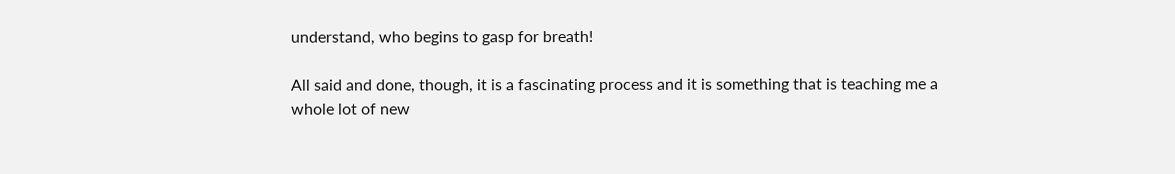understand, who begins to gasp for breath!

All said and done, though, it is a fascinating process and it is something that is teaching me a whole lot of new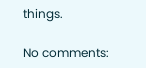things.

No comments: